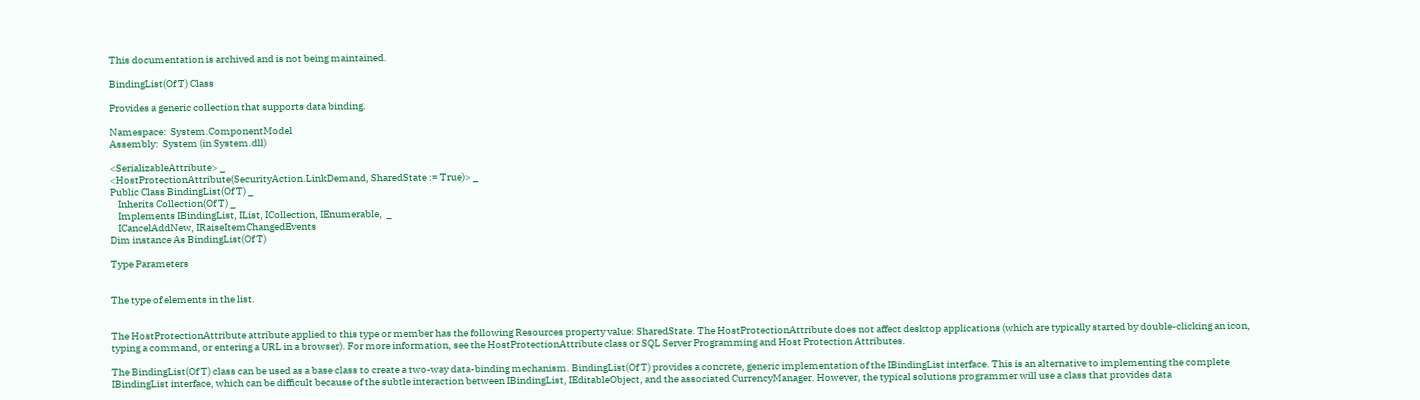This documentation is archived and is not being maintained.

BindingList(Of T) Class

Provides a generic collection that supports data binding.

Namespace:  System.ComponentModel
Assembly:  System (in System.dll)

<SerializableAttribute> _
<HostProtectionAttribute(SecurityAction.LinkDemand, SharedState := True)> _
Public Class BindingList(Of T) _
    Inherits Collection(Of T) _
    Implements IBindingList, IList, ICollection, IEnumerable,  _
    ICancelAddNew, IRaiseItemChangedEvents
Dim instance As BindingList(Of T)

Type Parameters


The type of elements in the list.


The HostProtectionAttribute attribute applied to this type or member has the following Resources property value: SharedState. The HostProtectionAttribute does not affect desktop applications (which are typically started by double-clicking an icon, typing a command, or entering a URL in a browser). For more information, see the HostProtectionAttribute class or SQL Server Programming and Host Protection Attributes.

The BindingList(Of T) class can be used as a base class to create a two-way data-binding mechanism. BindingList(Of T) provides a concrete, generic implementation of the IBindingList interface. This is an alternative to implementing the complete IBindingList interface, which can be difficult because of the subtle interaction between IBindingList, IEditableObject, and the associated CurrencyManager. However, the typical solutions programmer will use a class that provides data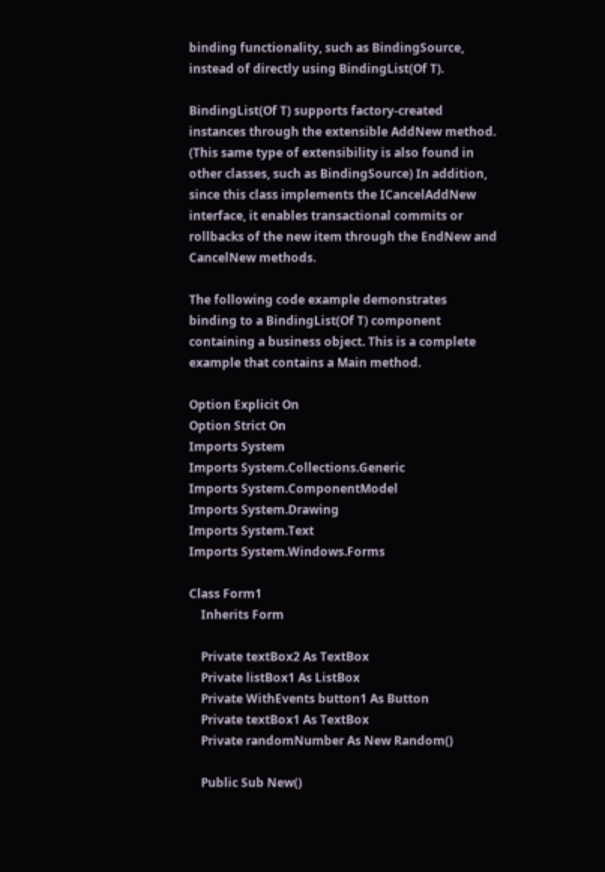binding functionality, such as BindingSource, instead of directly using BindingList(Of T).

BindingList(Of T) supports factory-created instances through the extensible AddNew method. (This same type of extensibility is also found in other classes, such as BindingSource) In addition, since this class implements the ICancelAddNew interface, it enables transactional commits or rollbacks of the new item through the EndNew and CancelNew methods.

The following code example demonstrates binding to a BindingList(Of T) component containing a business object. This is a complete example that contains a Main method.

Option Explicit On
Option Strict On
Imports System
Imports System.Collections.Generic
Imports System.ComponentModel
Imports System.Drawing
Imports System.Text
Imports System.Windows.Forms

Class Form1
    Inherits Form

    Private textBox2 As TextBox
    Private listBox1 As ListBox
    Private WithEvents button1 As Button
    Private textBox1 As TextBox
    Private randomNumber As New Random()

    Public Sub New()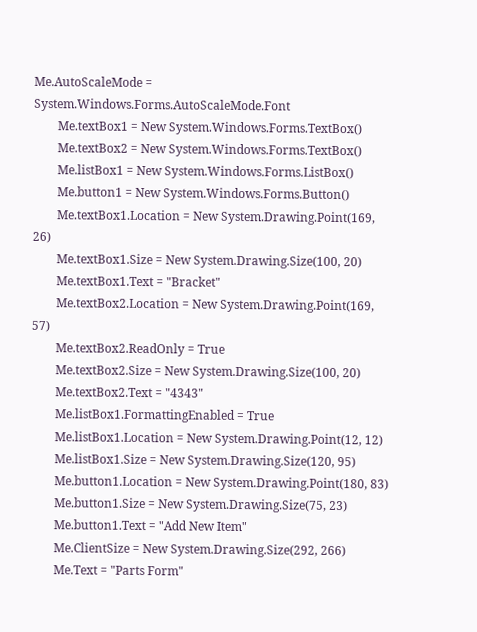Me.AutoScaleMode = System.Windows.Forms.AutoScaleMode.Font
        Me.textBox1 = New System.Windows.Forms.TextBox()
        Me.textBox2 = New System.Windows.Forms.TextBox()
        Me.listBox1 = New System.Windows.Forms.ListBox()
        Me.button1 = New System.Windows.Forms.Button()
        Me.textBox1.Location = New System.Drawing.Point(169, 26)
        Me.textBox1.Size = New System.Drawing.Size(100, 20)
        Me.textBox1.Text = "Bracket"
        Me.textBox2.Location = New System.Drawing.Point(169, 57)
        Me.textBox2.ReadOnly = True
        Me.textBox2.Size = New System.Drawing.Size(100, 20)
        Me.textBox2.Text = "4343"
        Me.listBox1.FormattingEnabled = True
        Me.listBox1.Location = New System.Drawing.Point(12, 12)
        Me.listBox1.Size = New System.Drawing.Size(120, 95)
        Me.button1.Location = New System.Drawing.Point(180, 83)
        Me.button1.Size = New System.Drawing.Size(75, 23)
        Me.button1.Text = "Add New Item"
        Me.ClientSize = New System.Drawing.Size(292, 266)
        Me.Text = "Parts Form"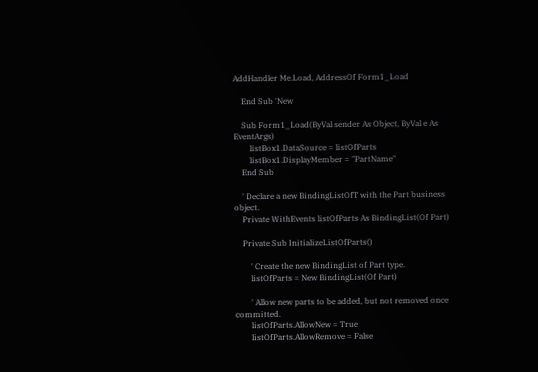AddHandler Me.Load, AddressOf Form1_Load

    End Sub 'New

    Sub Form1_Load(ByVal sender As Object, ByVal e As EventArgs)
        listBox1.DataSource = listOfParts
        listBox1.DisplayMember = "PartName"
    End Sub

    ' Declare a new BindingListOfT with the Part business object.
    Private WithEvents listOfParts As BindingList(Of Part)

    Private Sub InitializeListOfParts()

        ' Create the new BindingList of Part type.
        listOfParts = New BindingList(Of Part)

        ' Allow new parts to be added, but not removed once committed.
        listOfParts.AllowNew = True
        listOfParts.AllowRemove = False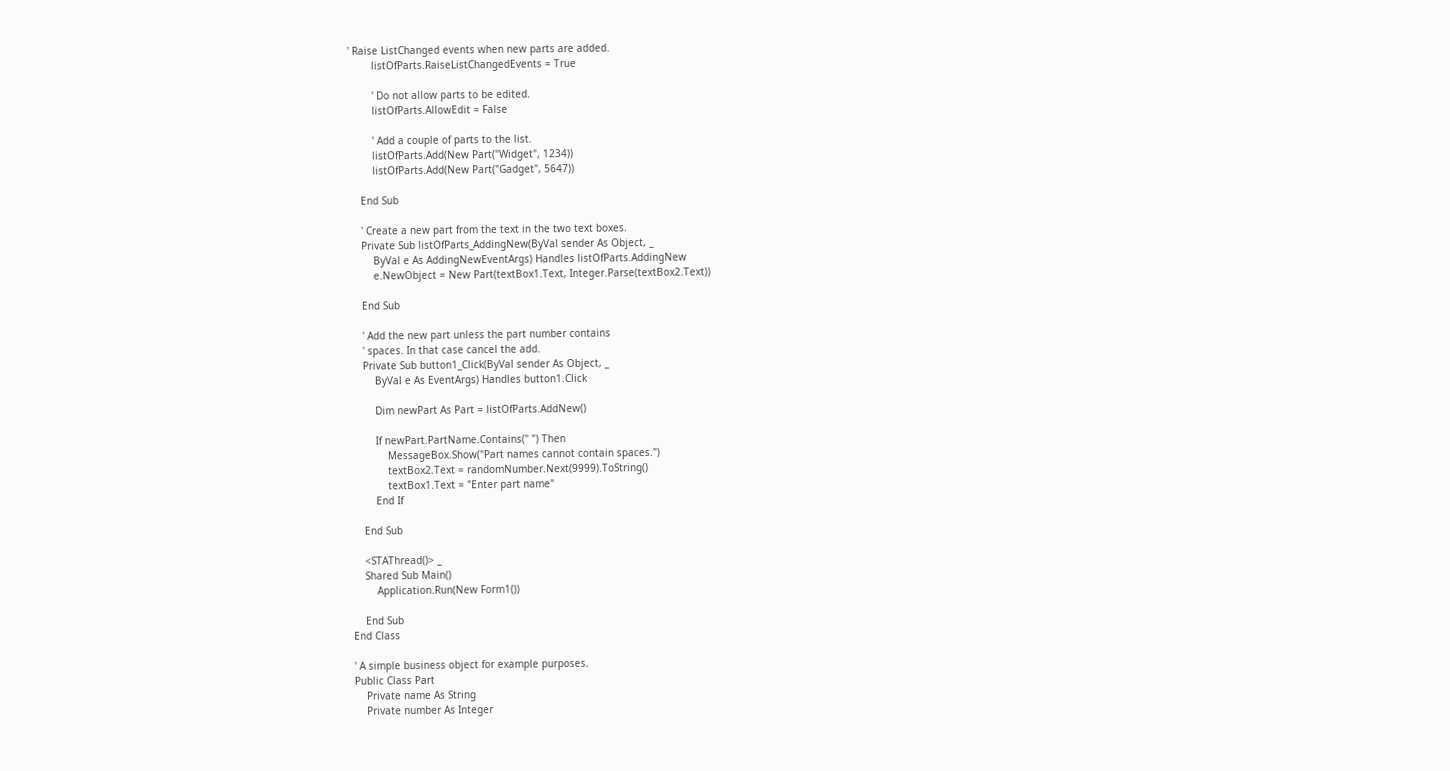' Raise ListChanged events when new parts are added.
        listOfParts.RaiseListChangedEvents = True

        ' Do not allow parts to be edited.
        listOfParts.AllowEdit = False

        ' Add a couple of parts to the list.
        listOfParts.Add(New Part("Widget", 1234))
        listOfParts.Add(New Part("Gadget", 5647))

    End Sub

    ' Create a new part from the text in the two text boxes.
    Private Sub listOfParts_AddingNew(ByVal sender As Object, _
        ByVal e As AddingNewEventArgs) Handles listOfParts.AddingNew
        e.NewObject = New Part(textBox1.Text, Integer.Parse(textBox2.Text))

    End Sub

    ' Add the new part unless the part number contains
    ' spaces. In that case cancel the add.
    Private Sub button1_Click(ByVal sender As Object, _
        ByVal e As EventArgs) Handles button1.Click

        Dim newPart As Part = listOfParts.AddNew()

        If newPart.PartName.Contains(" ") Then
            MessageBox.Show("Part names cannot contain spaces.")
            textBox2.Text = randomNumber.Next(9999).ToString()
            textBox1.Text = "Enter part name"
        End If

    End Sub

    <STAThread()> _
    Shared Sub Main()
        Application.Run(New Form1())

    End Sub
End Class

' A simple business object for example purposes.
Public Class Part
    Private name As String
    Private number As Integer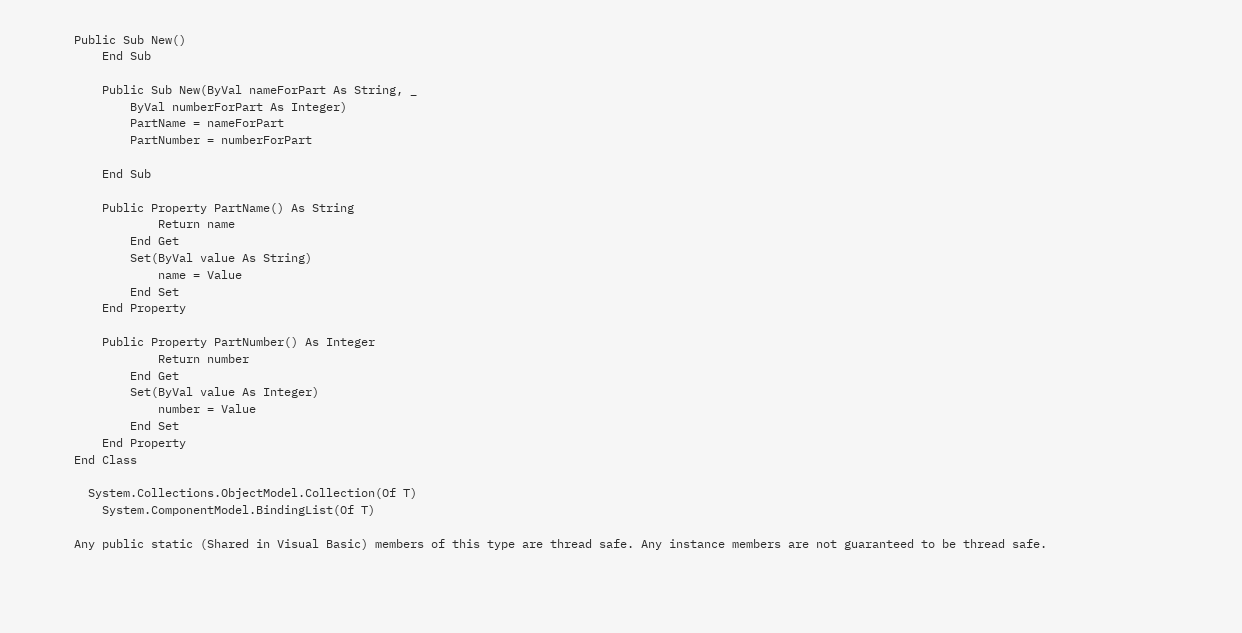Public Sub New()
    End Sub

    Public Sub New(ByVal nameForPart As String, _
        ByVal numberForPart As Integer)
        PartName = nameForPart
        PartNumber = numberForPart

    End Sub

    Public Property PartName() As String
            Return name
        End Get
        Set(ByVal value As String)
            name = Value
        End Set
    End Property

    Public Property PartNumber() As Integer
            Return number
        End Get
        Set(ByVal value As Integer)
            number = Value
        End Set
    End Property
End Class

  System.Collections.ObjectModel.Collection(Of T)
    System.ComponentModel.BindingList(Of T)

Any public static (Shared in Visual Basic) members of this type are thread safe. Any instance members are not guaranteed to be thread safe.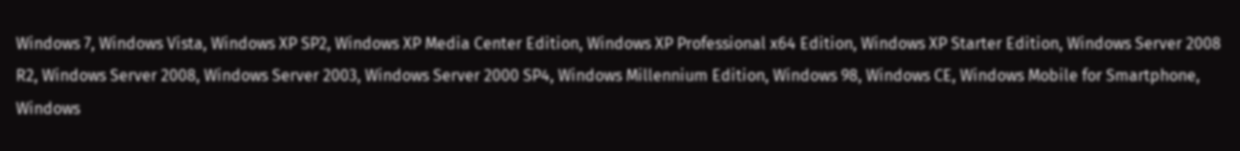Windows 7, Windows Vista, Windows XP SP2, Windows XP Media Center Edition, Windows XP Professional x64 Edition, Windows XP Starter Edition, Windows Server 2008 R2, Windows Server 2008, Windows Server 2003, Windows Server 2000 SP4, Windows Millennium Edition, Windows 98, Windows CE, Windows Mobile for Smartphone, Windows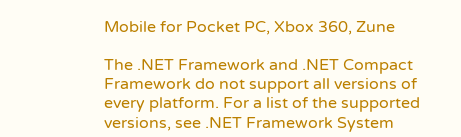Mobile for Pocket PC, Xbox 360, Zune

The .NET Framework and .NET Compact Framework do not support all versions of every platform. For a list of the supported versions, see .NET Framework System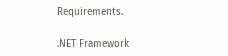Requirements.

.NET Framework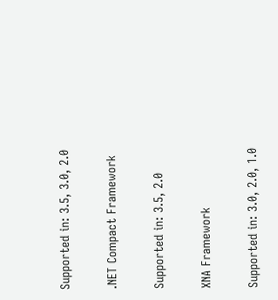Supported in: 3.5, 3.0, 2.0

.NET Compact Framework

Supported in: 3.5, 2.0

XNA Framework

Supported in: 3.0, 2.0, 1.0